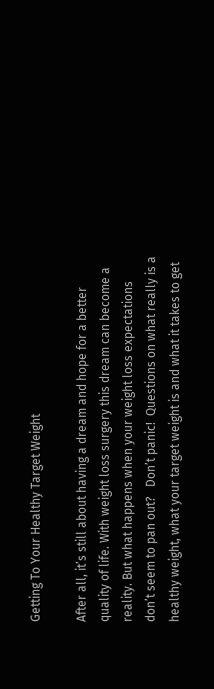Getting To Your Healthy Target Weight

After all, it’s still about having a dream and hope for a better quality of life. With weight loss surgery this dream can become a reality. But what happens when your weight loss expectations don’t seem to pan out?   Don’t panic!  Questions on what really is a healthy weight, what your target weight is and what it takes to get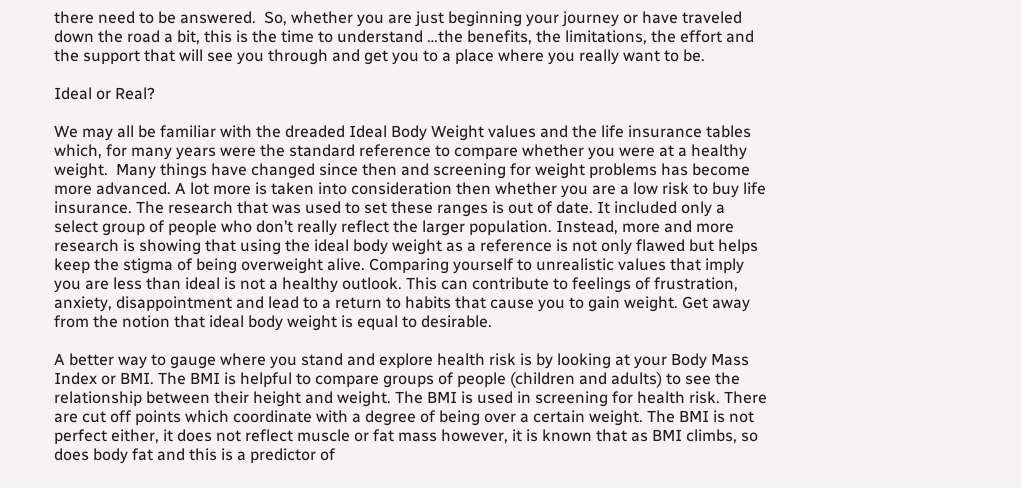there need to be answered.  So, whether you are just beginning your journey or have traveled down the road a bit, this is the time to understand …the benefits, the limitations, the effort and the support that will see you through and get you to a place where you really want to be.

Ideal or Real?

We may all be familiar with the dreaded Ideal Body Weight values and the life insurance tables which, for many years were the standard reference to compare whether you were at a healthy weight.  Many things have changed since then and screening for weight problems has become more advanced. A lot more is taken into consideration then whether you are a low risk to buy life insurance. The research that was used to set these ranges is out of date. It included only a select group of people who don’t really reflect the larger population. Instead, more and more research is showing that using the ideal body weight as a reference is not only flawed but helps keep the stigma of being overweight alive. Comparing yourself to unrealistic values that imply you are less than ideal is not a healthy outlook. This can contribute to feelings of frustration, anxiety, disappointment and lead to a return to habits that cause you to gain weight. Get away from the notion that ideal body weight is equal to desirable.

A better way to gauge where you stand and explore health risk is by looking at your Body Mass Index or BMI. The BMI is helpful to compare groups of people (children and adults) to see the relationship between their height and weight. The BMI is used in screening for health risk. There are cut off points which coordinate with a degree of being over a certain weight. The BMI is not perfect either, it does not reflect muscle or fat mass however, it is known that as BMI climbs, so does body fat and this is a predictor of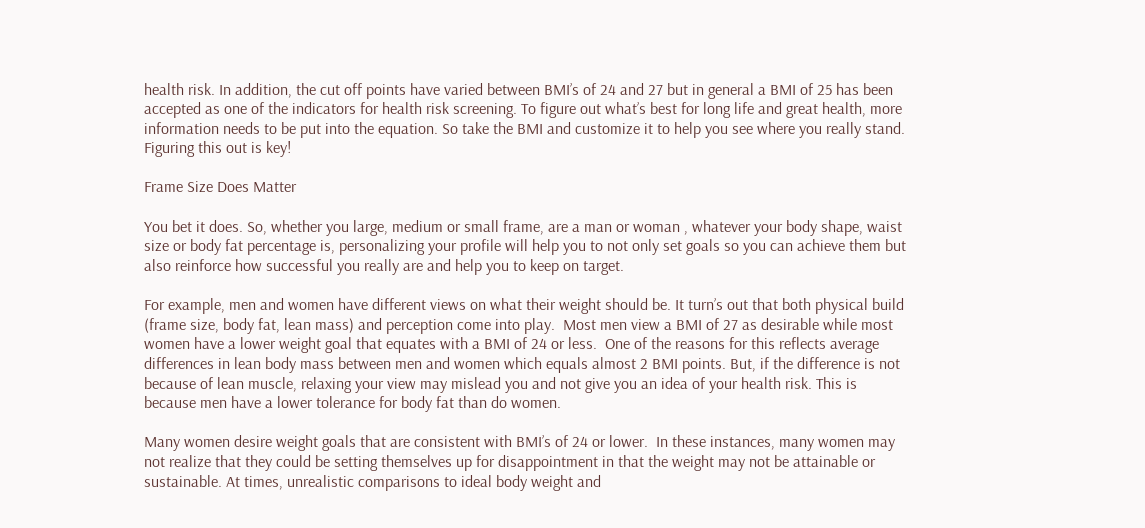health risk. In addition, the cut off points have varied between BMI’s of 24 and 27 but in general a BMI of 25 has been accepted as one of the indicators for health risk screening. To figure out what’s best for long life and great health, more information needs to be put into the equation. So take the BMI and customize it to help you see where you really stand. Figuring this out is key!

Frame Size Does Matter

You bet it does. So, whether you large, medium or small frame, are a man or woman , whatever your body shape, waist size or body fat percentage is, personalizing your profile will help you to not only set goals so you can achieve them but also reinforce how successful you really are and help you to keep on target.

For example, men and women have different views on what their weight should be. It turn’s out that both physical build (frame size, body fat, lean mass) and perception come into play.  Most men view a BMI of 27 as desirable while most women have a lower weight goal that equates with a BMI of 24 or less.  One of the reasons for this reflects average differences in lean body mass between men and women which equals almost 2 BMI points. But, if the difference is not because of lean muscle, relaxing your view may mislead you and not give you an idea of your health risk. This is because men have a lower tolerance for body fat than do women.

Many women desire weight goals that are consistent with BMI’s of 24 or lower.  In these instances, many women may not realize that they could be setting themselves up for disappointment in that the weight may not be attainable or sustainable. At times, unrealistic comparisons to ideal body weight and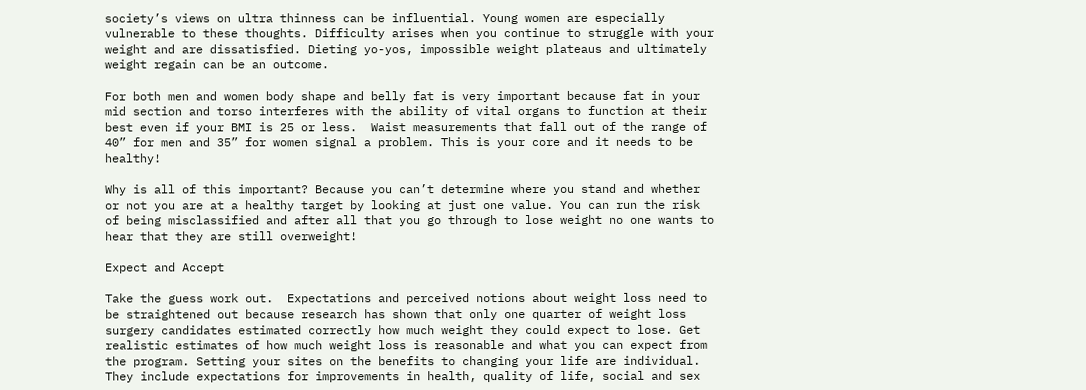society’s views on ultra thinness can be influential. Young women are especially vulnerable to these thoughts. Difficulty arises when you continue to struggle with your weight and are dissatisfied. Dieting yo-yos, impossible weight plateaus and ultimately weight regain can be an outcome.

For both men and women body shape and belly fat is very important because fat in your mid section and torso interferes with the ability of vital organs to function at their best even if your BMI is 25 or less.  Waist measurements that fall out of the range of 40” for men and 35” for women signal a problem. This is your core and it needs to be healthy!

Why is all of this important? Because you can’t determine where you stand and whether or not you are at a healthy target by looking at just one value. You can run the risk of being misclassified and after all that you go through to lose weight no one wants to hear that they are still overweight!

Expect and Accept

Take the guess work out.  Expectations and perceived notions about weight loss need to be straightened out because research has shown that only one quarter of weight loss surgery candidates estimated correctly how much weight they could expect to lose. Get realistic estimates of how much weight loss is reasonable and what you can expect from the program. Setting your sites on the benefits to changing your life are individual. They include expectations for improvements in health, quality of life, social and sex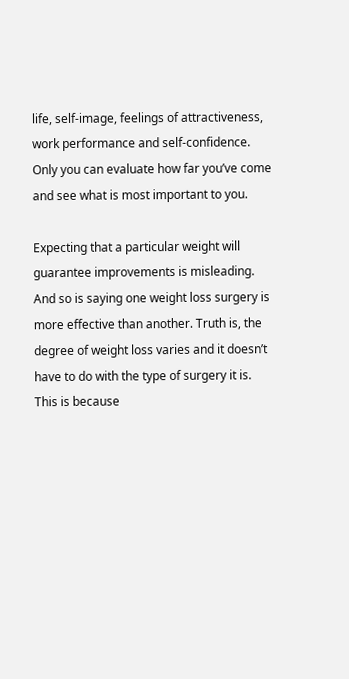life, self-image, feelings of attractiveness, work performance and self-confidence.  Only you can evaluate how far you’ve come and see what is most important to you.

Expecting that a particular weight will guarantee improvements is misleading. And so is saying one weight loss surgery is more effective than another. Truth is, the degree of weight loss varies and it doesn’t have to do with the type of surgery it is. This is because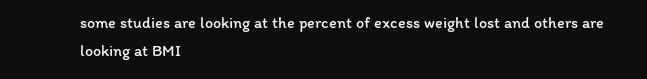some studies are looking at the percent of excess weight lost and others are looking at BMI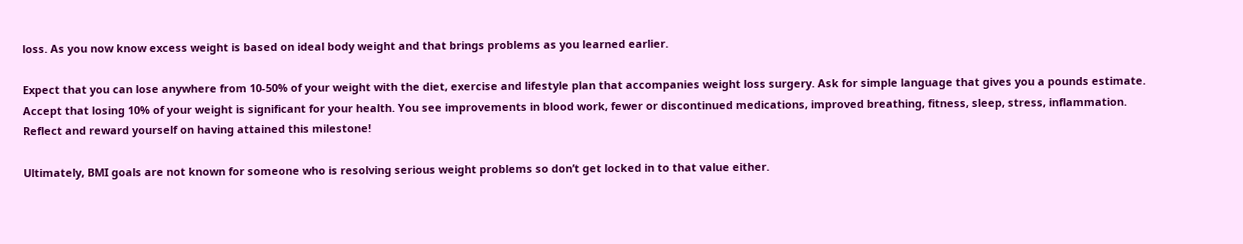loss. As you now know excess weight is based on ideal body weight and that brings problems as you learned earlier.

Expect that you can lose anywhere from 10-50% of your weight with the diet, exercise and lifestyle plan that accompanies weight loss surgery. Ask for simple language that gives you a pounds estimate. Accept that losing 10% of your weight is significant for your health. You see improvements in blood work, fewer or discontinued medications, improved breathing, fitness, sleep, stress, inflammation.  Reflect and reward yourself on having attained this milestone!

Ultimately, BMI goals are not known for someone who is resolving serious weight problems so don’t get locked in to that value either.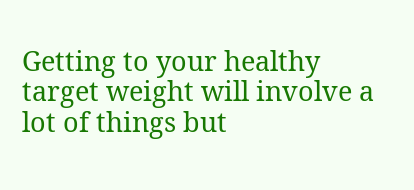Getting to your healthy target weight will involve a lot of things but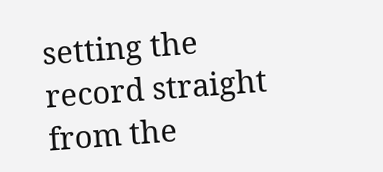setting the record straight from the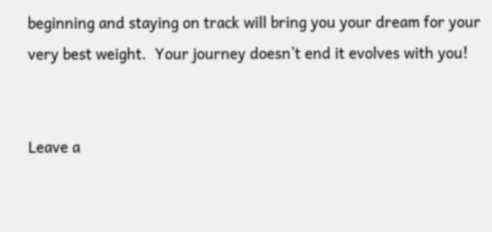beginning and staying on track will bring you your dream for your very best weight.  Your journey doesn’t end it evolves with you!


Leave a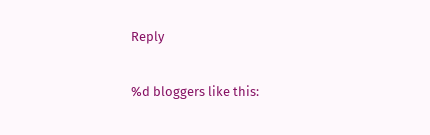Reply

%d bloggers like this: